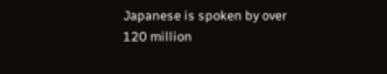Japanese is spoken by over 120 million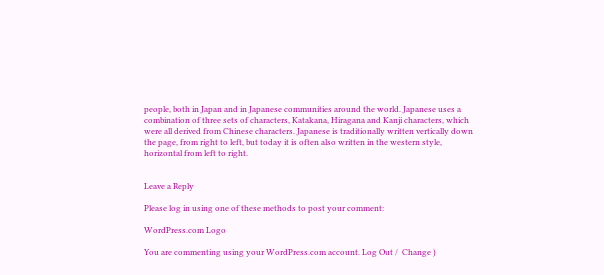people, both in Japan and in Japanese communities around the world. Japanese uses a combination of three sets of characters, Katakana, Hiragana and Kanji characters, which were all derived from Chinese characters. Japanese is traditionally written vertically down the page, from right to left, but today it is often also written in the western style, horizontal from left to right.


Leave a Reply

Please log in using one of these methods to post your comment:

WordPress.com Logo

You are commenting using your WordPress.com account. Log Out /  Change )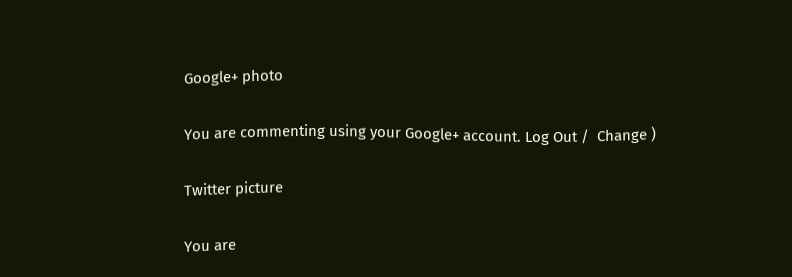Google+ photo

You are commenting using your Google+ account. Log Out /  Change )

Twitter picture

You are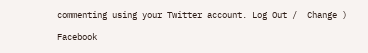commenting using your Twitter account. Log Out /  Change )

Facebook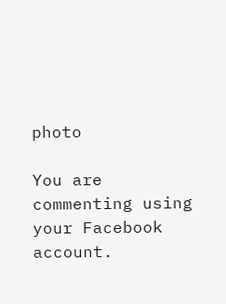photo

You are commenting using your Facebook account.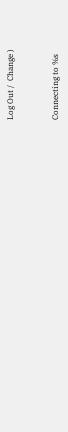Log Out /  Change )


Connecting to %s